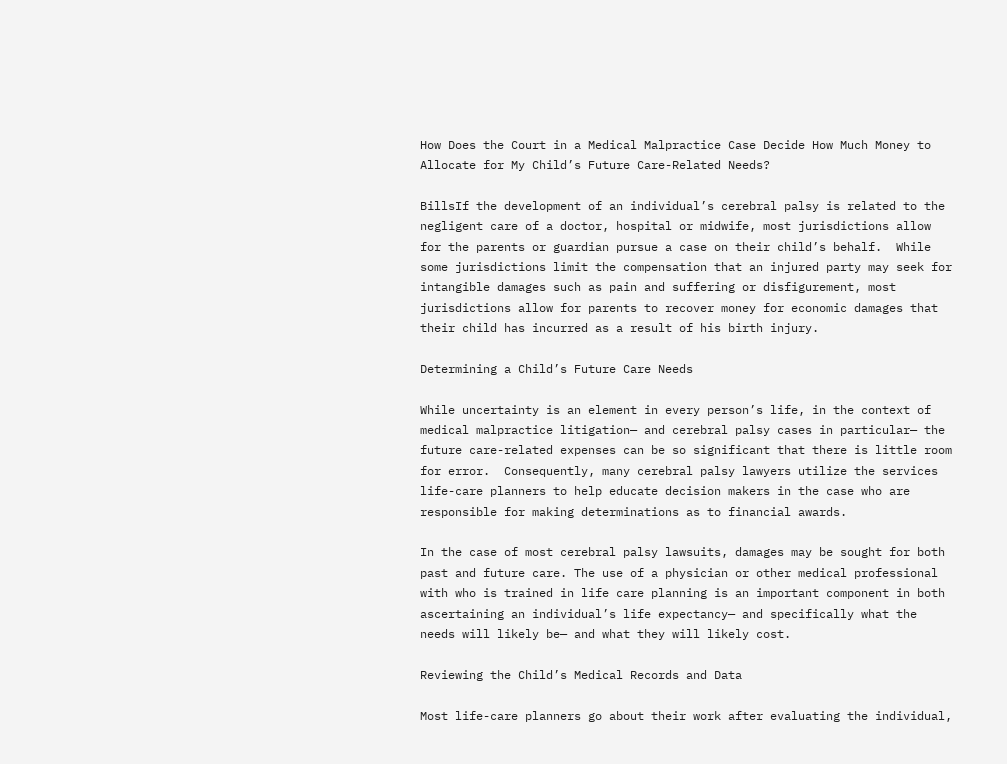How Does the Court in a Medical Malpractice Case Decide How Much Money to Allocate for My Child’s Future Care-Related Needs?

BillsIf the development of an individual’s cerebral palsy is related to the negligent care of a doctor, hospital or midwife, most jurisdictions allow for the parents or guardian pursue a case on their child’s behalf.  While some jurisdictions limit the compensation that an injured party may seek for intangible damages such as pain and suffering or disfigurement, most jurisdictions allow for parents to recover money for economic damages that their child has incurred as a result of his birth injury.

Determining a Child’s Future Care Needs

While uncertainty is an element in every person’s life, in the context of medical malpractice litigation— and cerebral palsy cases in particular— the future care-related expenses can be so significant that there is little room for error.  Consequently, many cerebral palsy lawyers utilize the services life-care planners to help educate decision makers in the case who are responsible for making determinations as to financial awards.

In the case of most cerebral palsy lawsuits, damages may be sought for both past and future care. The use of a physician or other medical professional with who is trained in life care planning is an important component in both ascertaining an individual’s life expectancy— and specifically what the needs will likely be— and what they will likely cost.

Reviewing the Child’s Medical Records and Data

Most life-care planners go about their work after evaluating the individual,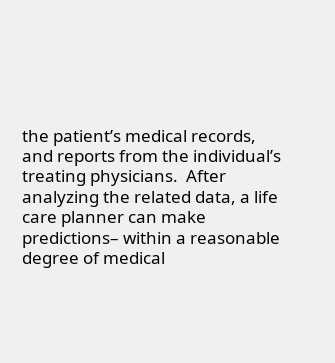the patient’s medical records, and reports from the individual’s treating physicians.  After analyzing the related data, a life care planner can make predictions– within a reasonable degree of medical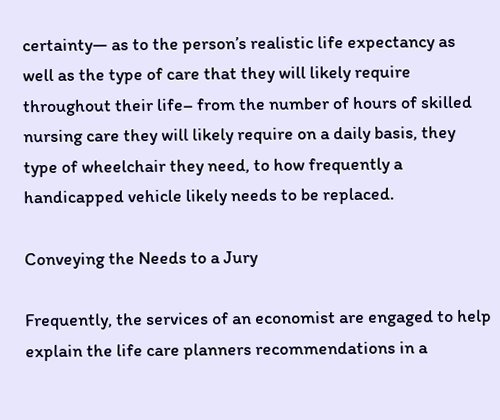certainty— as to the person’s realistic life expectancy as well as the type of care that they will likely require throughout their life– from the number of hours of skilled nursing care they will likely require on a daily basis, they type of wheelchair they need, to how frequently a handicapped vehicle likely needs to be replaced.

Conveying the Needs to a Jury

Frequently, the services of an economist are engaged to help explain the life care planners recommendations in a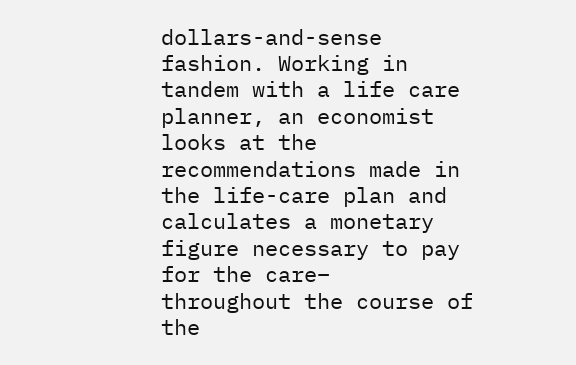dollars-and-sense fashion. Working in tandem with a life care planner, an economist looks at the recommendations made in the life-care plan and calculates a monetary figure necessary to pay for the care–  throughout the course of the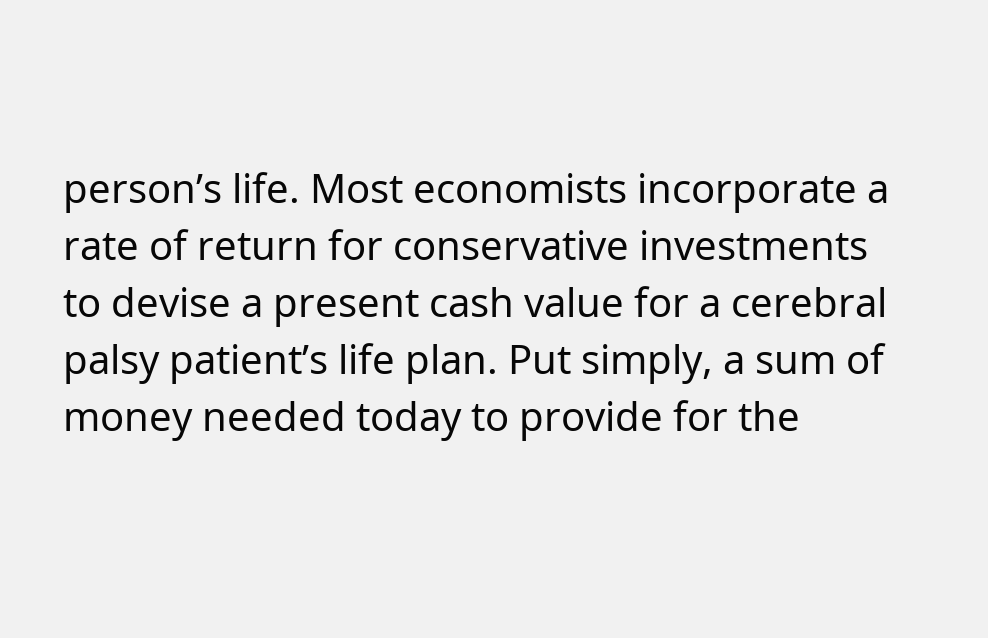person’s life. Most economists incorporate a rate of return for conservative investments to devise a present cash value for a cerebral palsy patient’s life plan. Put simply, a sum of money needed today to provide for the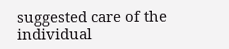suggested care of the individual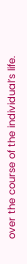over the course of the individual’s life.